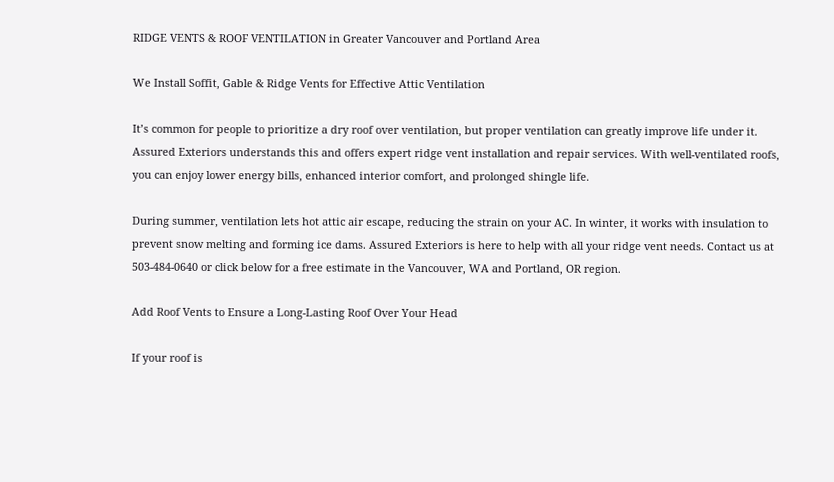RIDGE VENTS & ROOF VENTILATION in Greater Vancouver and Portland Area

We Install Soffit, Gable & Ridge Vents for Effective Attic Ventilation

It’s common for people to prioritize a dry roof over ventilation, but proper ventilation can greatly improve life under it. Assured Exteriors understands this and offers expert ridge vent installation and repair services. With well-ventilated roofs, you can enjoy lower energy bills, enhanced interior comfort, and prolonged shingle life.

During summer, ventilation lets hot attic air escape, reducing the strain on your AC. In winter, it works with insulation to prevent snow melting and forming ice dams. Assured Exteriors is here to help with all your ridge vent needs. Contact us at 503-484-0640 or click below for a free estimate in the Vancouver, WA and Portland, OR region.

Add Roof Vents to Ensure a Long-Lasting Roof Over Your Head

If your roof is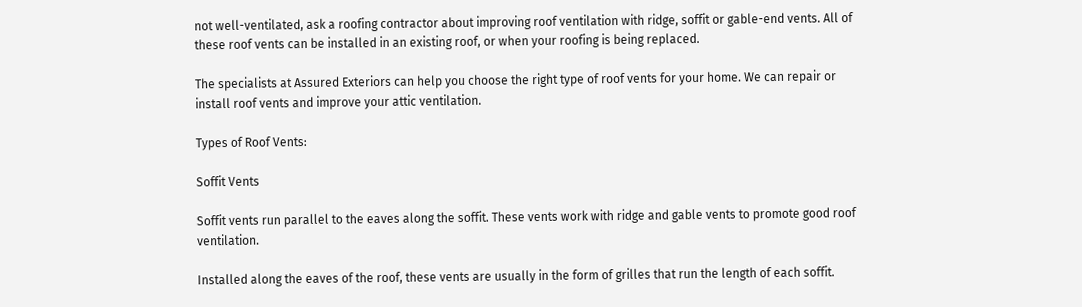not well-ventilated, ask a roofing contractor about improving roof ventilation with ridge, soffit or gable-end vents. All of these roof vents can be installed in an existing roof, or when your roofing is being replaced.

The specialists at Assured Exteriors can help you choose the right type of roof vents for your home. We can repair or install roof vents and improve your attic ventilation.

Types of Roof Vents:

Soffit Vents

Soffit vents run parallel to the eaves along the soffit. These vents work with ridge and gable vents to promote good roof ventilation.

Installed along the eaves of the roof, these vents are usually in the form of grilles that run the length of each soffit.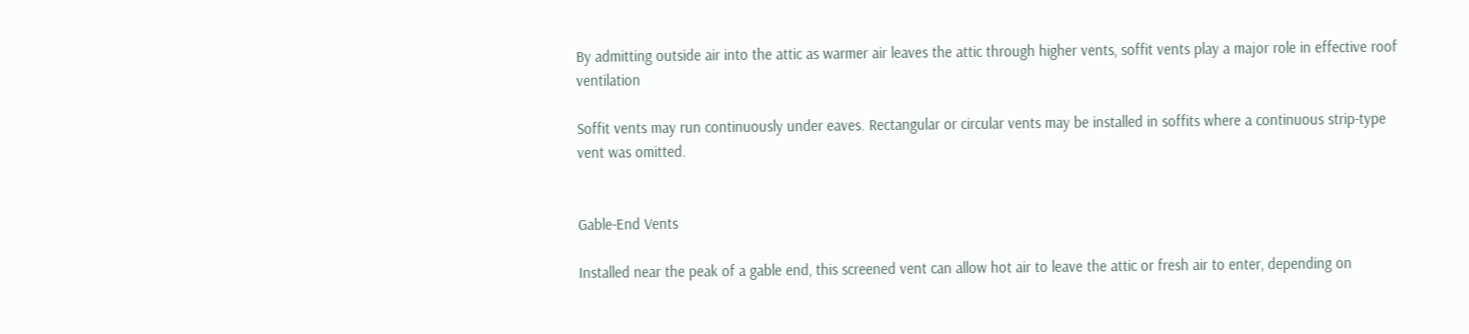By admitting outside air into the attic as warmer air leaves the attic through higher vents, soffit vents play a major role in effective roof ventilation

Soffit vents may run continuously under eaves. Rectangular or circular vents may be installed in soffits where a continuous strip-type vent was omitted.


Gable-End Vents

Installed near the peak of a gable end, this screened vent can allow hot air to leave the attic or fresh air to enter, depending on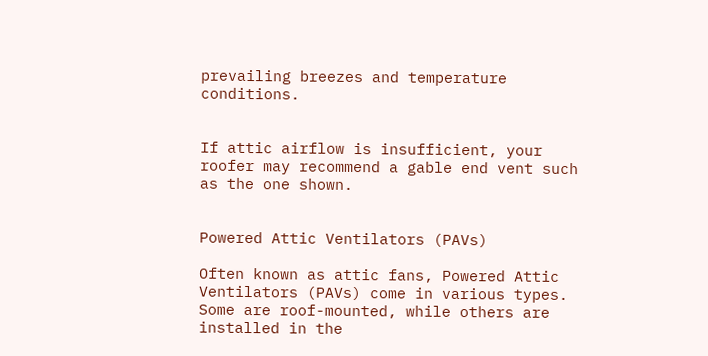prevailing breezes and temperature conditions.


If attic airflow is insufficient, your roofer may recommend a gable end vent such as the one shown.


Powered Attic Ventilators (PAVs)

Often known as attic fans, Powered Attic Ventilators (PAVs) come in various types. Some are roof-mounted, while others are installed in the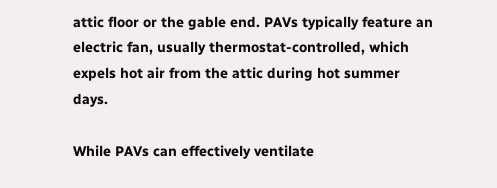attic floor or the gable end. PAVs typically feature an electric fan, usually thermostat-controlled, which expels hot air from the attic during hot summer days.

While PAVs can effectively ventilate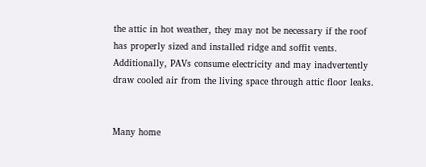the attic in hot weather, they may not be necessary if the roof has properly sized and installed ridge and soffit vents. Additionally, PAVs consume electricity and may inadvertently draw cooled air from the living space through attic floor leaks.


Many home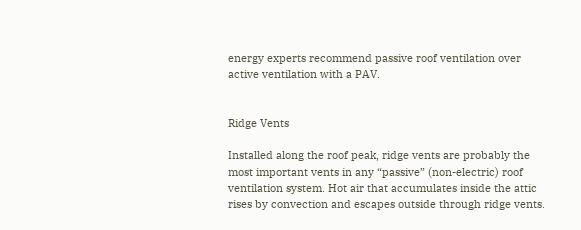energy experts recommend passive roof ventilation over active ventilation with a PAV.


Ridge Vents

Installed along the roof peak, ridge vents are probably the most important vents in any “passive” (non-electric) roof ventilation system. Hot air that accumulates inside the attic rises by convection and escapes outside through ridge vents.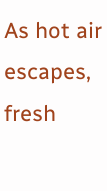As hot air escapes, fresh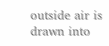outside air is drawn into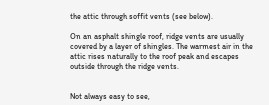the attic through soffit vents (see below).

On an asphalt shingle roof, ridge vents are usually covered by a layer of shingles. The warmest air in the attic rises naturally to the roof peak and escapes outside through the ridge vents.


Not always easy to see,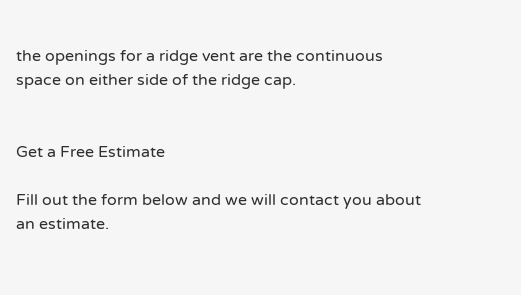the openings for a ridge vent are the continuous space on either side of the ridge cap.


Get a Free Estimate

Fill out the form below and we will contact you about an estimate.